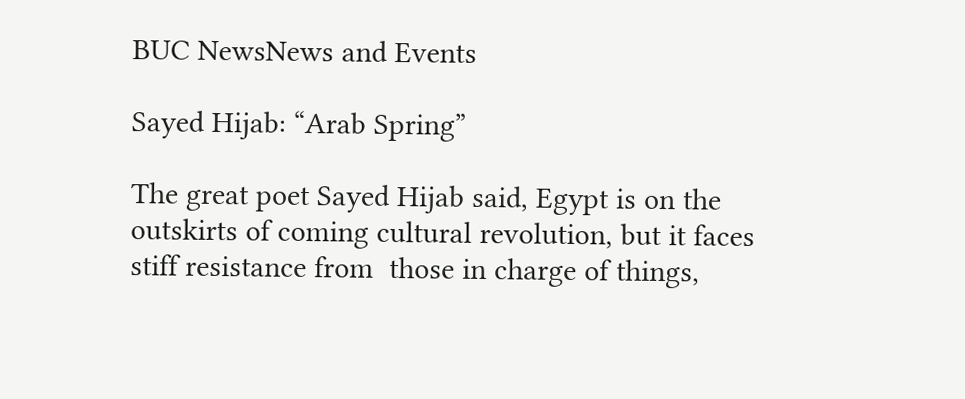BUC NewsNews and Events

Sayed Hijab: “Arab Spring”

The great poet Sayed Hijab said, Egypt is on the outskirts of coming cultural revolution, but it faces stiff resistance from  those in charge of things,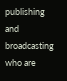publishing and broadcasting who are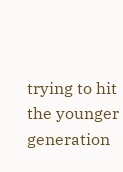trying to hit the younger generation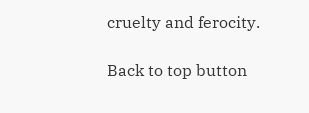cruelty and ferocity.

Back to top button